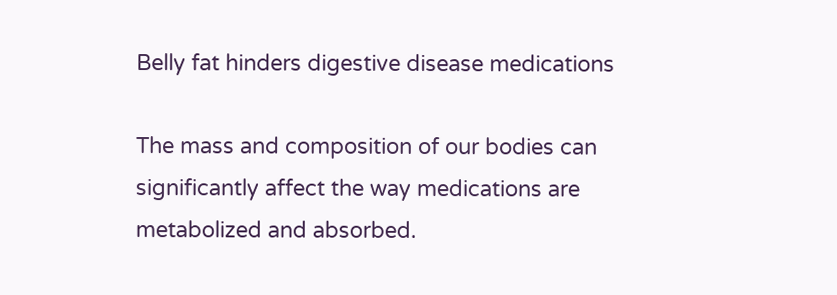Belly fat hinders digestive disease medications

The mass and composition of our bodies can significantly affect the way medications are metabolized and absorbed.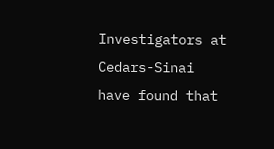Investigators at Cedars-Sinai have found that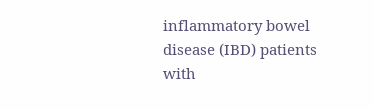inflammatory bowel disease (IBD) patients with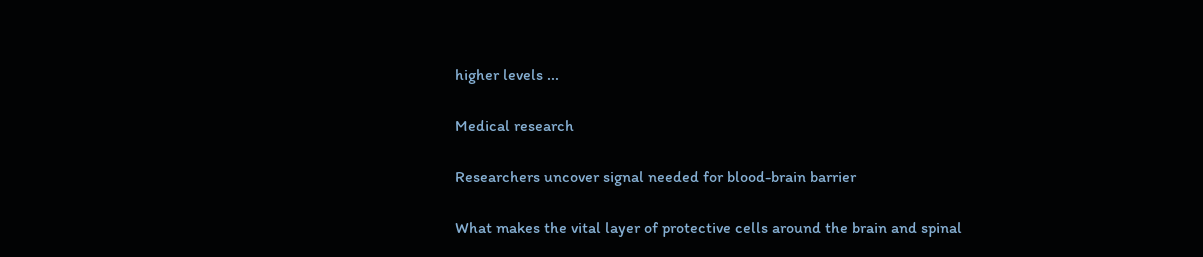higher levels ...

Medical research

Researchers uncover signal needed for blood-brain barrier

What makes the vital layer of protective cells around the brain and spinal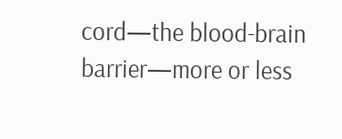cord—the blood-brain barrier—more or less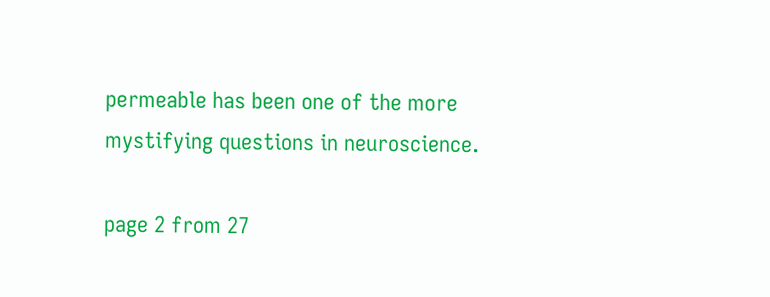permeable has been one of the more mystifying questions in neuroscience.

page 2 from 27